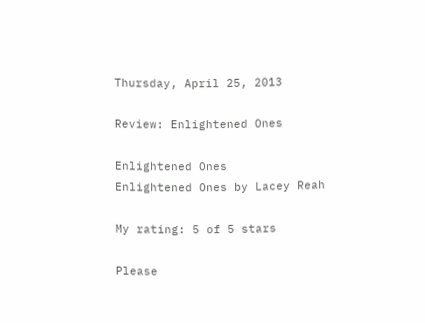Thursday, April 25, 2013

Review: Enlightened Ones

Enlightened Ones
Enlightened Ones by Lacey Reah

My rating: 5 of 5 stars

Please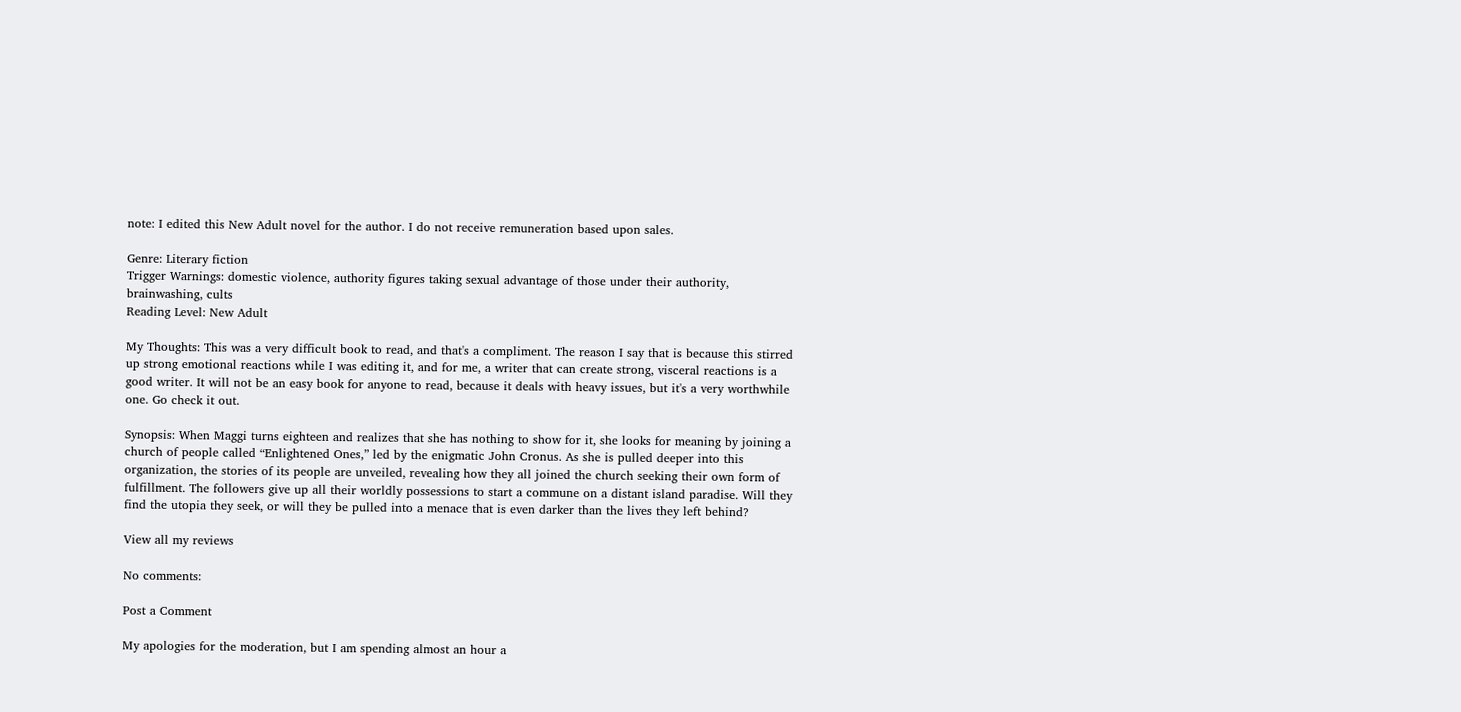note: I edited this New Adult novel for the author. I do not receive remuneration based upon sales.

Genre: Literary fiction
Trigger Warnings: domestic violence, authority figures taking sexual advantage of those under their authority, brainwashing, cults
Reading Level: New Adult

My Thoughts: This was a very difficult book to read, and that's a compliment. The reason I say that is because this stirred up strong emotional reactions while I was editing it, and for me, a writer that can create strong, visceral reactions is a good writer. It will not be an easy book for anyone to read, because it deals with heavy issues, but it's a very worthwhile one. Go check it out.

Synopsis: When Maggi turns eighteen and realizes that she has nothing to show for it, she looks for meaning by joining a church of people called “Enlightened Ones,” led by the enigmatic John Cronus. As she is pulled deeper into this organization, the stories of its people are unveiled, revealing how they all joined the church seeking their own form of fulfillment. The followers give up all their worldly possessions to start a commune on a distant island paradise. Will they find the utopia they seek, or will they be pulled into a menace that is even darker than the lives they left behind?

View all my reviews

No comments:

Post a Comment

My apologies for the moderation, but I am spending almost an hour a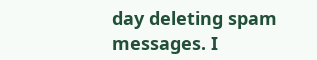day deleting spam messages. I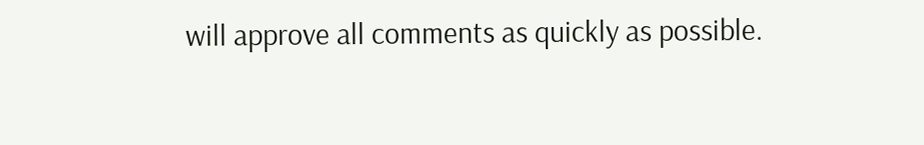will approve all comments as quickly as possible.